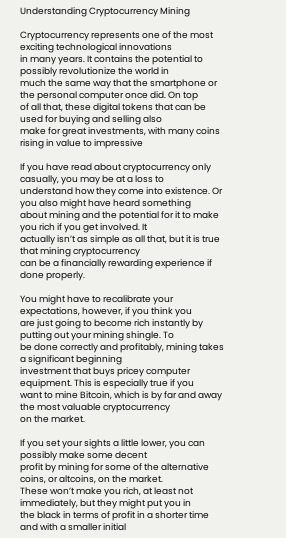Understanding Cryptocurrency Mining

Cryptocurrency represents one of the most exciting technological innovations
in many years. It contains the potential to possibly revolutionize the world in
much the same way that the smartphone or the personal computer once did. On top
of all that, these digital tokens that can be used for buying and selling also
make for great investments, with many coins rising in value to impressive

If you have read about cryptocurrency only casually, you may be at a loss to
understand how they come into existence. Or you also might have heard something
about mining and the potential for it to make you rich if you get involved. It
actually isn’t as simple as all that, but it is true that mining cryptocurrency
can be a financially rewarding experience if done properly.

You might have to recalibrate your expectations, however, if you think you
are just going to become rich instantly by putting out your mining shingle. To
be done correctly and profitably, mining takes a significant beginning
investment that buys pricey computer equipment. This is especially true if you
want to mine Bitcoin, which is by far and away the most valuable cryptocurrency
on the market.

If you set your sights a little lower, you can possibly make some decent
profit by mining for some of the alternative coins, or altcoins, on the market.
These won’t make you rich, at least not immediately, but they might put you in
the black in terms of profit in a shorter time and with a smaller initial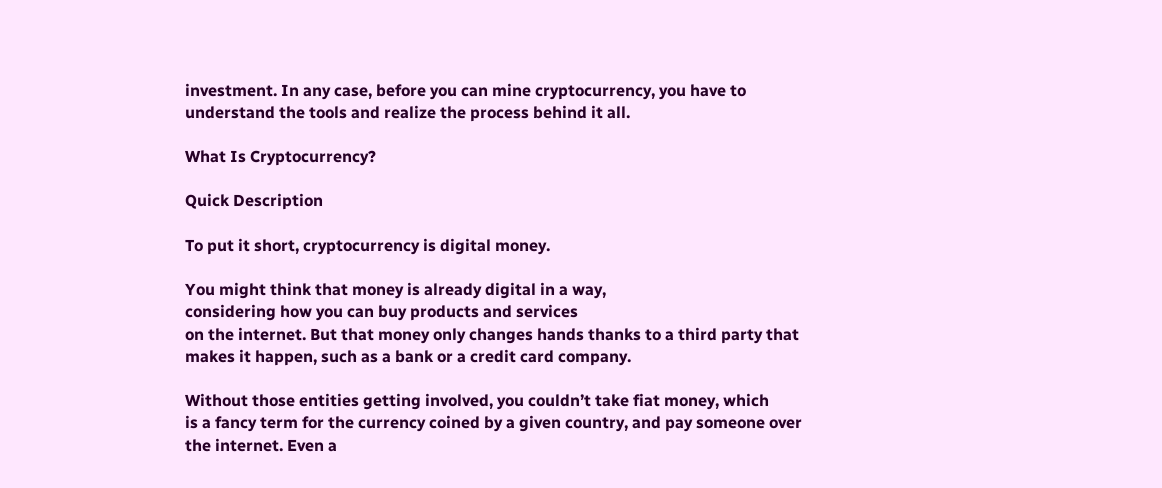investment. In any case, before you can mine cryptocurrency, you have to
understand the tools and realize the process behind it all.

What Is Cryptocurrency?

Quick Description

To put it short, cryptocurrency is digital money.

You might think that money is already digital in a way,
considering how you can buy products and services
on the internet. But that money only changes hands thanks to a third party that
makes it happen, such as a bank or a credit card company.

Without those entities getting involved, you couldn’t take fiat money, which
is a fancy term for the currency coined by a given country, and pay someone over
the internet. Even a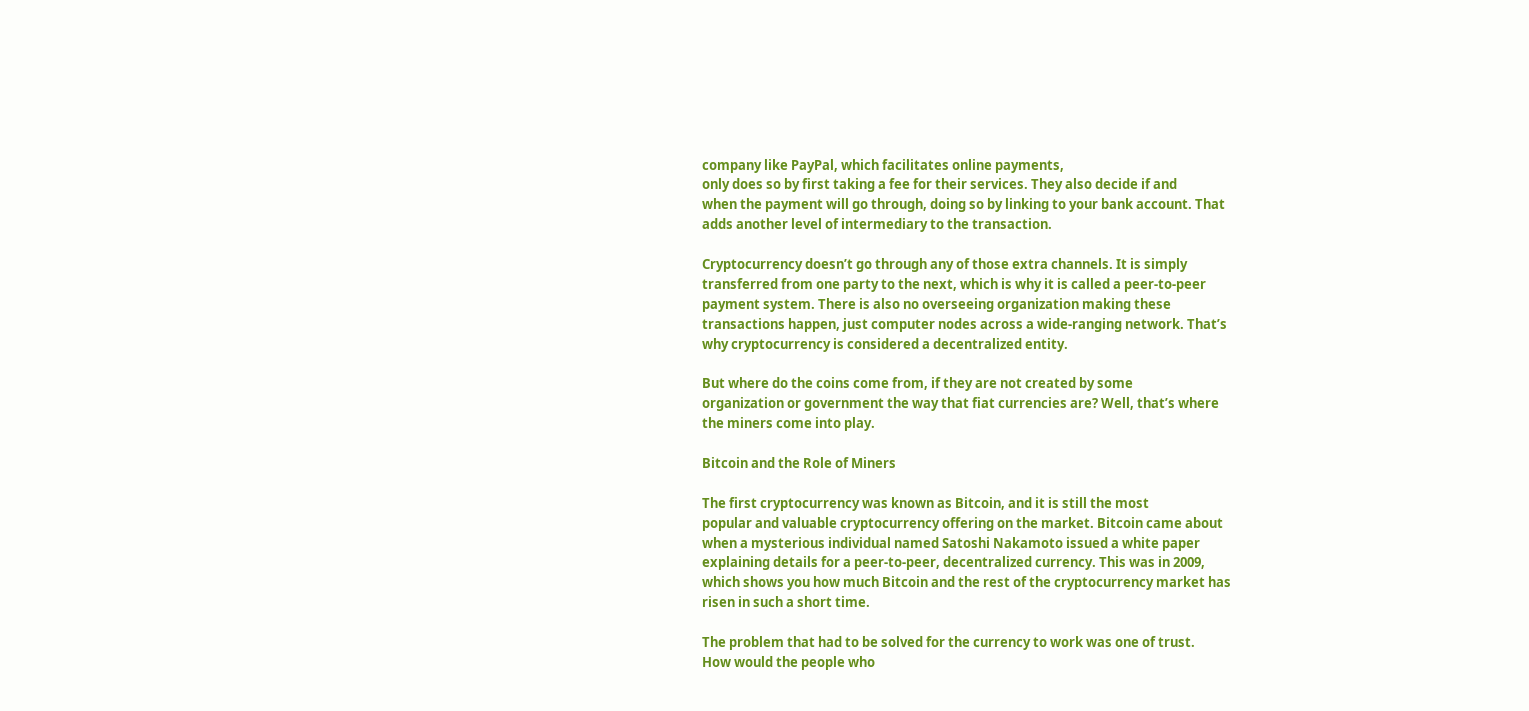company like PayPal, which facilitates online payments,
only does so by first taking a fee for their services. They also decide if and
when the payment will go through, doing so by linking to your bank account. That
adds another level of intermediary to the transaction.

Cryptocurrency doesn’t go through any of those extra channels. It is simply
transferred from one party to the next, which is why it is called a peer-to-peer
payment system. There is also no overseeing organization making these
transactions happen, just computer nodes across a wide-ranging network. That’s
why cryptocurrency is considered a decentralized entity.

But where do the coins come from, if they are not created by some
organization or government the way that fiat currencies are? Well, that’s where
the miners come into play.

Bitcoin and the Role of Miners

The first cryptocurrency was known as Bitcoin, and it is still the most
popular and valuable cryptocurrency offering on the market. Bitcoin came about
when a mysterious individual named Satoshi Nakamoto issued a white paper
explaining details for a peer-to-peer, decentralized currency. This was in 2009,
which shows you how much Bitcoin and the rest of the cryptocurrency market has
risen in such a short time.

The problem that had to be solved for the currency to work was one of trust.
How would the people who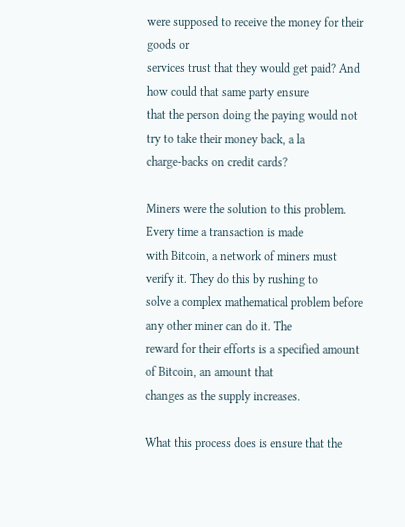were supposed to receive the money for their goods or
services trust that they would get paid? And how could that same party ensure
that the person doing the paying would not try to take their money back, a la
charge-backs on credit cards?

Miners were the solution to this problem. Every time a transaction is made
with Bitcoin, a network of miners must verify it. They do this by rushing to
solve a complex mathematical problem before any other miner can do it. The
reward for their efforts is a specified amount of Bitcoin, an amount that
changes as the supply increases.

What this process does is ensure that the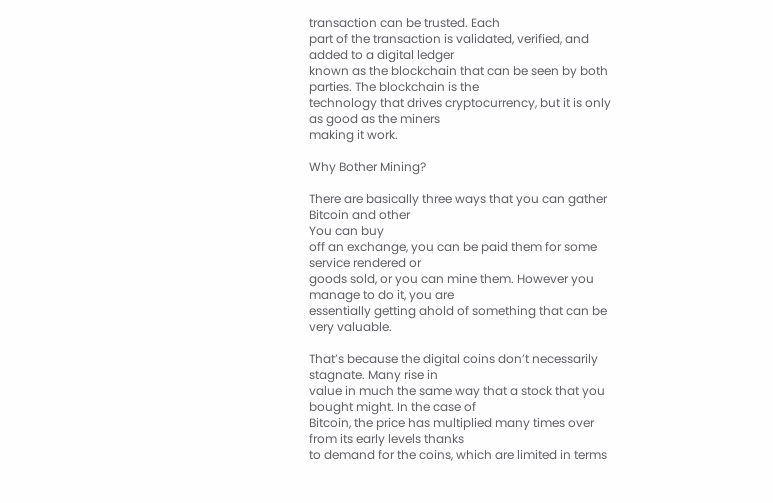transaction can be trusted. Each
part of the transaction is validated, verified, and added to a digital ledger
known as the blockchain that can be seen by both parties. The blockchain is the
technology that drives cryptocurrency, but it is only as good as the miners
making it work.

Why Bother Mining?

There are basically three ways that you can gather Bitcoin and other
You can buy
off an exchange, you can be paid them for some service rendered or
goods sold, or you can mine them. However you manage to do it, you are
essentially getting ahold of something that can be very valuable.

That’s because the digital coins don’t necessarily stagnate. Many rise in
value in much the same way that a stock that you bought might. In the case of
Bitcoin, the price has multiplied many times over from its early levels thanks
to demand for the coins, which are limited in terms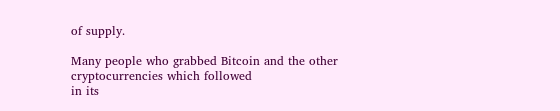of supply.

Many people who grabbed Bitcoin and the other cryptocurrencies which followed
in its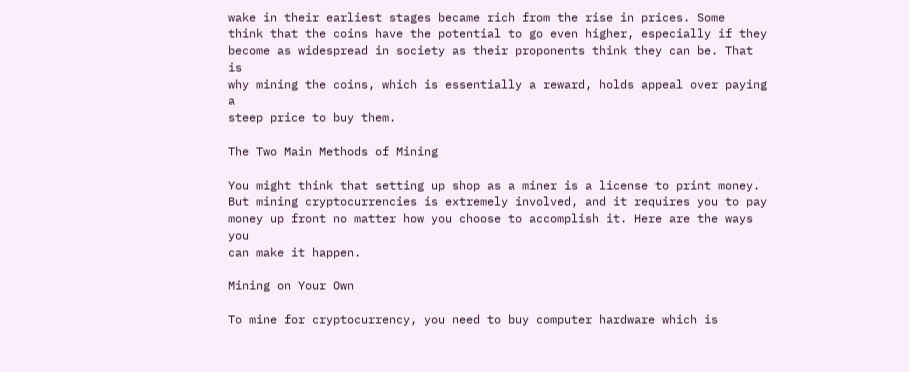wake in their earliest stages became rich from the rise in prices. Some
think that the coins have the potential to go even higher, especially if they
become as widespread in society as their proponents think they can be. That is
why mining the coins, which is essentially a reward, holds appeal over paying a
steep price to buy them.

The Two Main Methods of Mining

You might think that setting up shop as a miner is a license to print money.
But mining cryptocurrencies is extremely involved, and it requires you to pay
money up front no matter how you choose to accomplish it. Here are the ways you
can make it happen.

Mining on Your Own

To mine for cryptocurrency, you need to buy computer hardware which is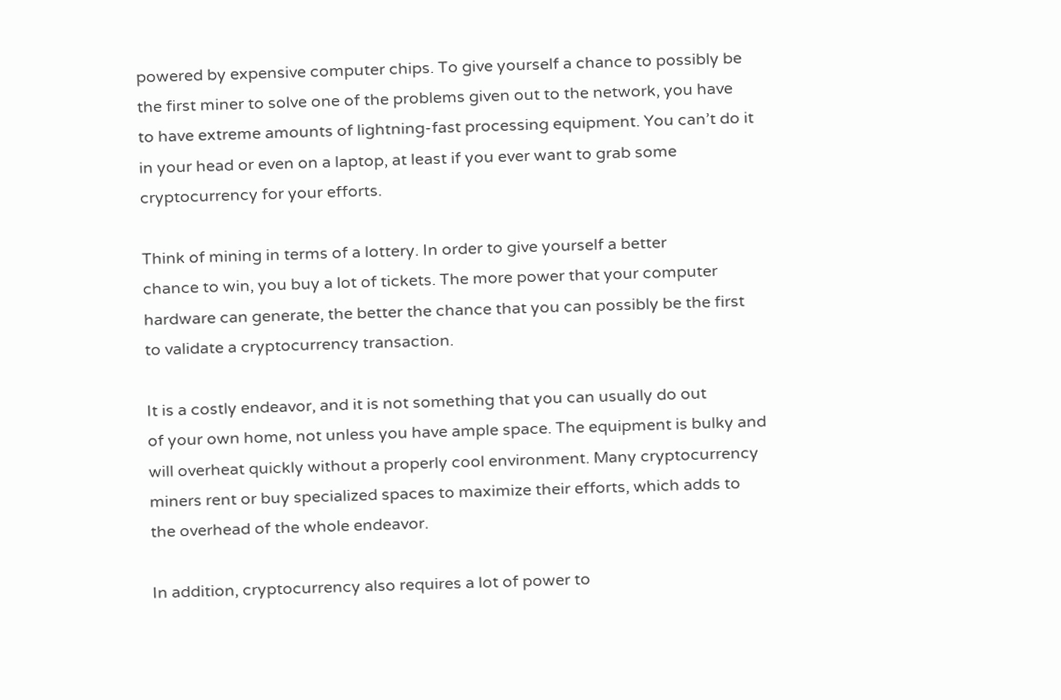powered by expensive computer chips. To give yourself a chance to possibly be
the first miner to solve one of the problems given out to the network, you have
to have extreme amounts of lightning-fast processing equipment. You can’t do it
in your head or even on a laptop, at least if you ever want to grab some
cryptocurrency for your efforts.

Think of mining in terms of a lottery. In order to give yourself a better
chance to win, you buy a lot of tickets. The more power that your computer
hardware can generate, the better the chance that you can possibly be the first
to validate a cryptocurrency transaction.

It is a costly endeavor, and it is not something that you can usually do out
of your own home, not unless you have ample space. The equipment is bulky and
will overheat quickly without a properly cool environment. Many cryptocurrency
miners rent or buy specialized spaces to maximize their efforts, which adds to
the overhead of the whole endeavor.

In addition, cryptocurrency also requires a lot of power to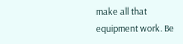make all that
equipment work. Be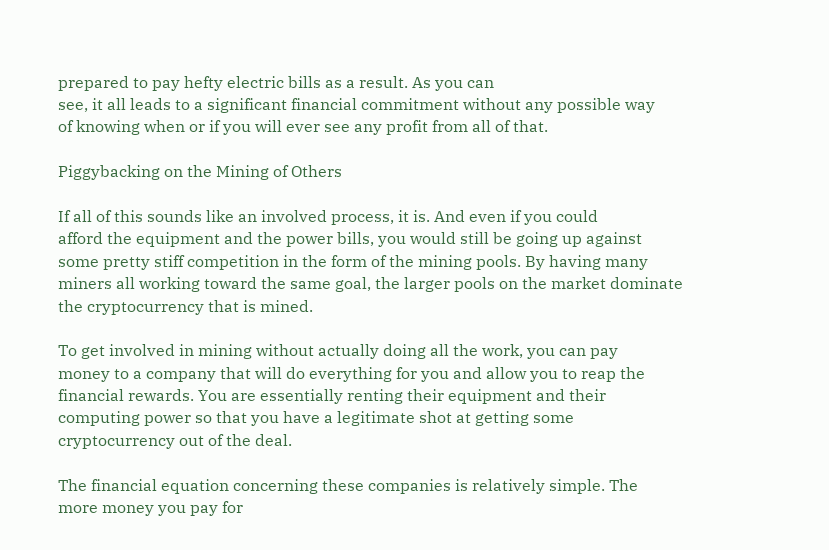prepared to pay hefty electric bills as a result. As you can
see, it all leads to a significant financial commitment without any possible way
of knowing when or if you will ever see any profit from all of that.

Piggybacking on the Mining of Others

If all of this sounds like an involved process, it is. And even if you could
afford the equipment and the power bills, you would still be going up against
some pretty stiff competition in the form of the mining pools. By having many
miners all working toward the same goal, the larger pools on the market dominate
the cryptocurrency that is mined.

To get involved in mining without actually doing all the work, you can pay
money to a company that will do everything for you and allow you to reap the
financial rewards. You are essentially renting their equipment and their
computing power so that you have a legitimate shot at getting some
cryptocurrency out of the deal.

The financial equation concerning these companies is relatively simple. The
more money you pay for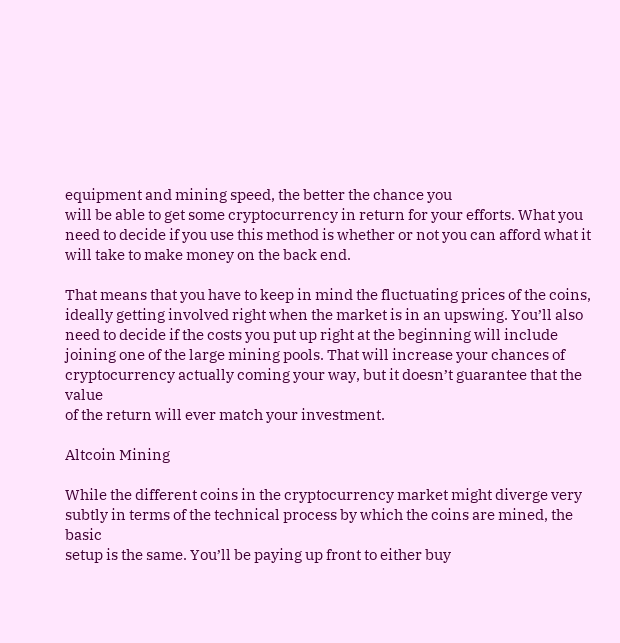equipment and mining speed, the better the chance you
will be able to get some cryptocurrency in return for your efforts. What you
need to decide if you use this method is whether or not you can afford what it
will take to make money on the back end.

That means that you have to keep in mind the fluctuating prices of the coins,
ideally getting involved right when the market is in an upswing. You’ll also
need to decide if the costs you put up right at the beginning will include
joining one of the large mining pools. That will increase your chances of
cryptocurrency actually coming your way, but it doesn’t guarantee that the value
of the return will ever match your investment.

Altcoin Mining

While the different coins in the cryptocurrency market might diverge very
subtly in terms of the technical process by which the coins are mined, the basic
setup is the same. You’ll be paying up front to either buy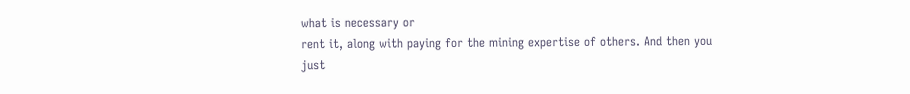what is necessary or
rent it, along with paying for the mining expertise of others. And then you just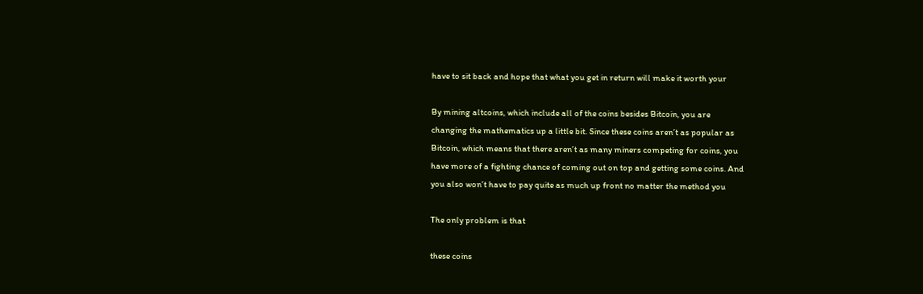have to sit back and hope that what you get in return will make it worth your

By mining altcoins, which include all of the coins besides Bitcoin, you are
changing the mathematics up a little bit. Since these coins aren’t as popular as
Bitcoin, which means that there aren’t as many miners competing for coins, you
have more of a fighting chance of coming out on top and getting some coins. And
you also won’t have to pay quite as much up front no matter the method you

The only problem is that

these coins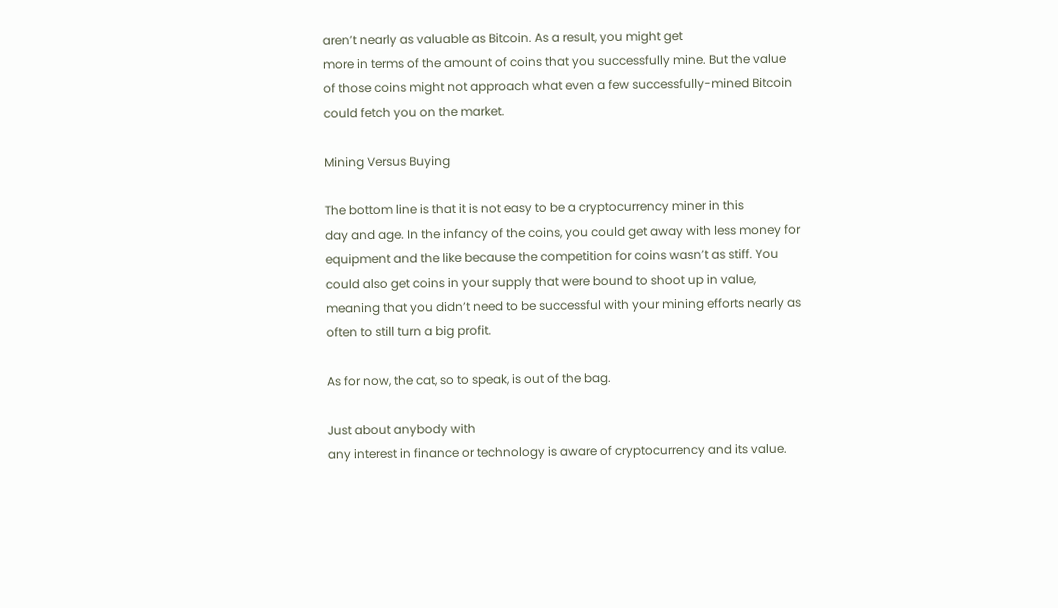aren’t nearly as valuable as Bitcoin. As a result, you might get
more in terms of the amount of coins that you successfully mine. But the value
of those coins might not approach what even a few successfully-mined Bitcoin
could fetch you on the market.

Mining Versus Buying

The bottom line is that it is not easy to be a cryptocurrency miner in this
day and age. In the infancy of the coins, you could get away with less money for
equipment and the like because the competition for coins wasn’t as stiff. You
could also get coins in your supply that were bound to shoot up in value,
meaning that you didn’t need to be successful with your mining efforts nearly as
often to still turn a big profit.

As for now, the cat, so to speak, is out of the bag.

Just about anybody with
any interest in finance or technology is aware of cryptocurrency and its value.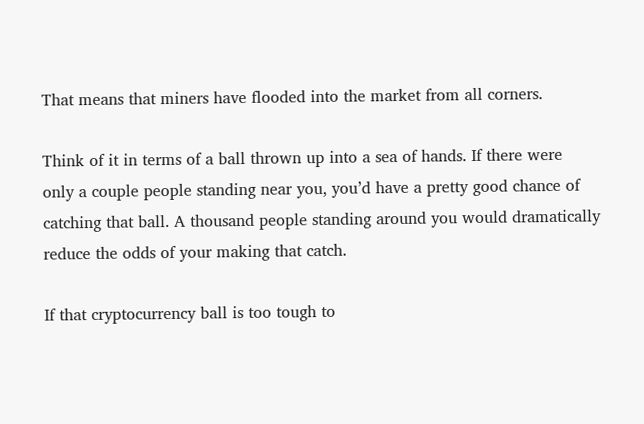That means that miners have flooded into the market from all corners.

Think of it in terms of a ball thrown up into a sea of hands. If there were
only a couple people standing near you, you’d have a pretty good chance of
catching that ball. A thousand people standing around you would dramatically
reduce the odds of your making that catch.

If that cryptocurrency ball is too tough to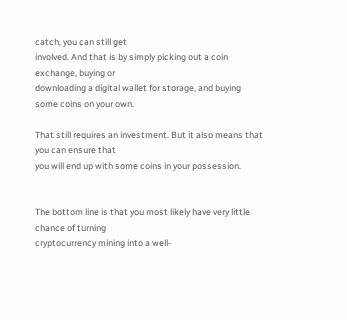catch, you can still get
involved. And that is by simply picking out a coin exchange, buying or
downloading a digital wallet for storage, and buying some coins on your own.

That still requires an investment. But it also means that you can ensure that
you will end up with some coins in your possession.


The bottom line is that you most likely have very little chance of turning
cryptocurrency mining into a well-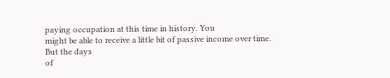paying occupation at this time in history. You
might be able to receive a little bit of passive income over time. But the days
of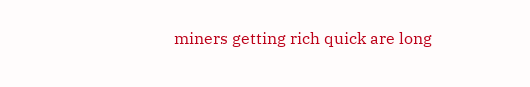miners getting rich quick are long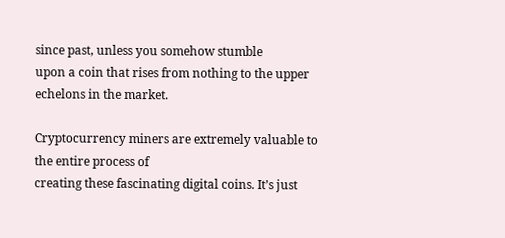since past, unless you somehow stumble
upon a coin that rises from nothing to the upper echelons in the market.

Cryptocurrency miners are extremely valuable to the entire process of
creating these fascinating digital coins. It’s just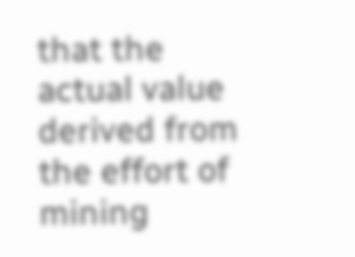that the actual value
derived from the effort of mining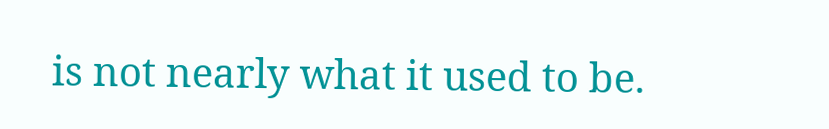is not nearly what it used to be.